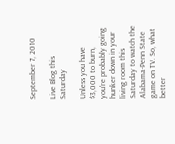September 7, 2010

Live Blog this Saturday

Unless you have $3,000 to burn, you're probably going hunker down in your living room this Saturday to watch the Alabama-Penn State game on TV. So, what better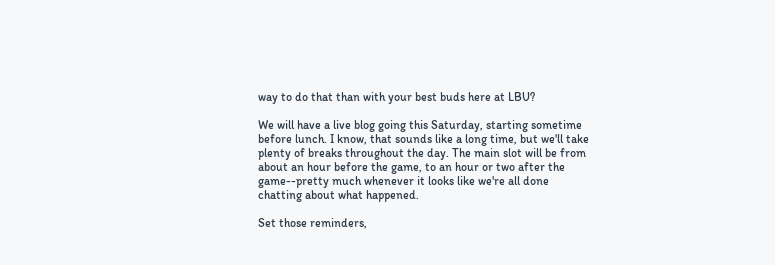way to do that than with your best buds here at LBU?

We will have a live blog going this Saturday, starting sometime before lunch. I know, that sounds like a long time, but we'll take plenty of breaks throughout the day. The main slot will be from about an hour before the game, to an hour or two after the game--pretty much whenever it looks like we're all done chatting about what happened.

Set those reminders,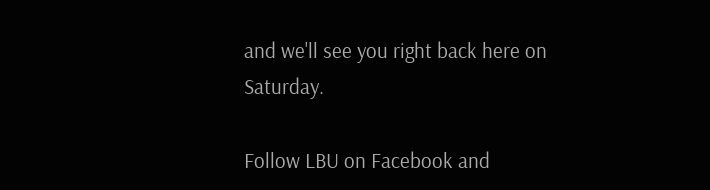and we'll see you right back here on Saturday.

Follow LBU on Facebook and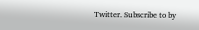Twitter. Subscribe to by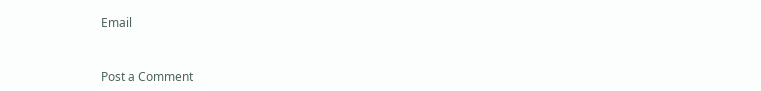Email


Post a Comment